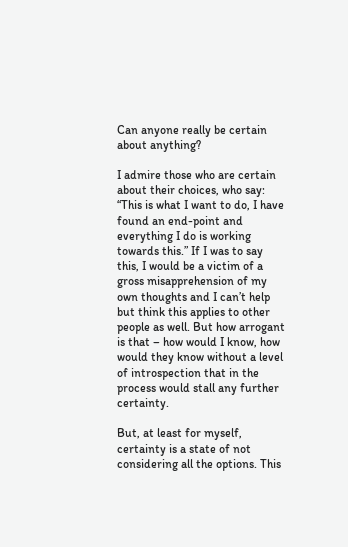Can anyone really be certain about anything?

I admire those who are certain about their choices, who say: “This is what I want to do, I have found an end-point and everything I do is working towards this.” If I was to say this, I would be a victim of a gross misapprehension of my own thoughts and I can’t help but think this applies to other people as well. But how arrogant is that – how would I know, how would they know without a level of introspection that in the process would stall any further certainty.

But, at least for myself, certainty is a state of not considering all the options. This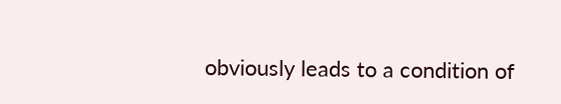obviously leads to a condition of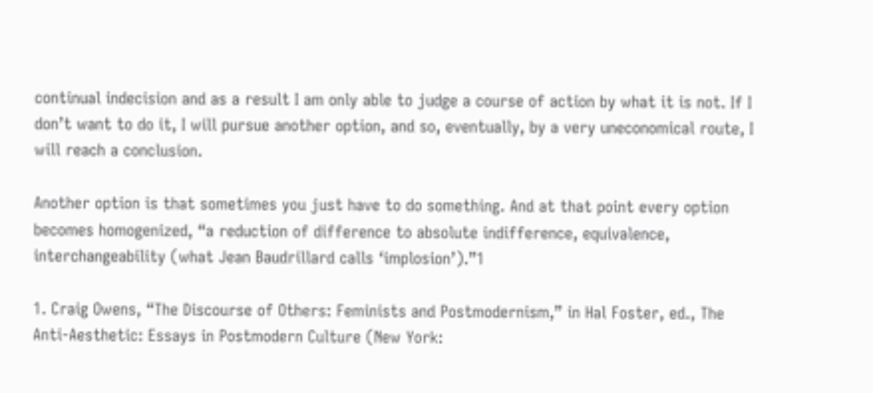continual indecision and as a result I am only able to judge a course of action by what it is not. If I don’t want to do it, I will pursue another option, and so, eventually, by a very uneconomical route, I will reach a conclusion.

Another option is that sometimes you just have to do something. And at that point every option becomes homogenized, “a reduction of difference to absolute indifference, equivalence, interchangeability (what Jean Baudrillard calls ‘implosion’).”1

1. Craig Owens, “The Discourse of Others: Feminists and Postmodernism,” in Hal Foster, ed., The Anti-Aesthetic: Essays in Postmodern Culture (New York: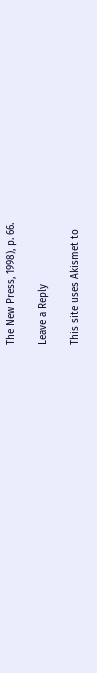The New Press, 1998), p. 66.

Leave a Reply

This site uses Akismet to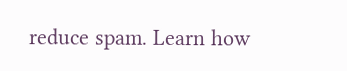reduce spam. Learn how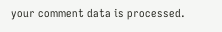your comment data is processed.